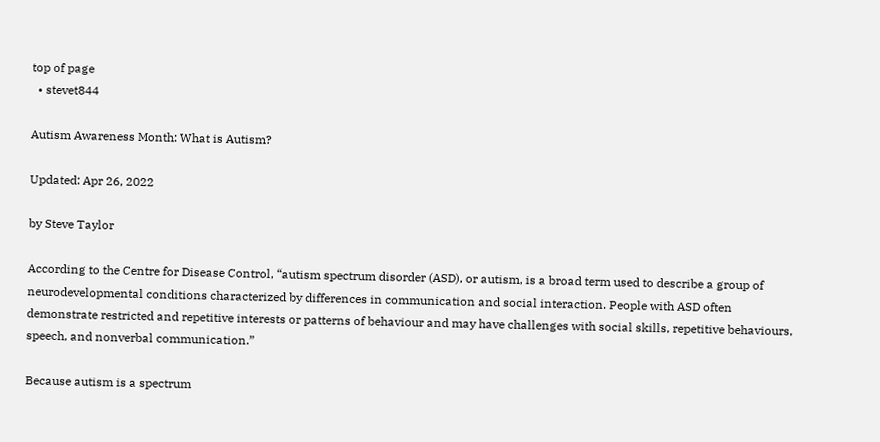top of page
  • stevet844

Autism Awareness Month: What is Autism?

Updated: Apr 26, 2022

by Steve Taylor

According to the Centre for Disease Control, “autism spectrum disorder (ASD), or autism, is a broad term used to describe a group of neurodevelopmental conditions characterized by differences in communication and social interaction. People with ASD often demonstrate restricted and repetitive interests or patterns of behaviour and may have challenges with social skills, repetitive behaviours, speech, and nonverbal communication.”

Because autism is a spectrum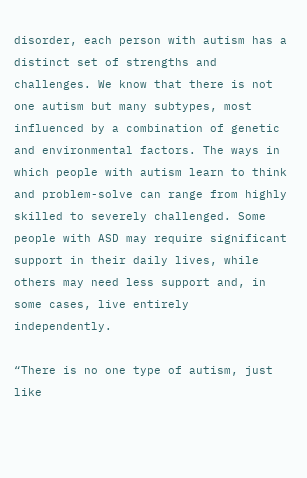disorder, each person with autism has a distinct set of strengths and challenges. We know that there is not one autism but many subtypes, most influenced by a combination of genetic and environmental factors. The ways in which people with autism learn to think and problem-solve can range from highly skilled to severely challenged. Some people with ASD may require significant support in their daily lives, while others may need less support and, in some cases, live entirely independently.

“There is no one type of autism, just like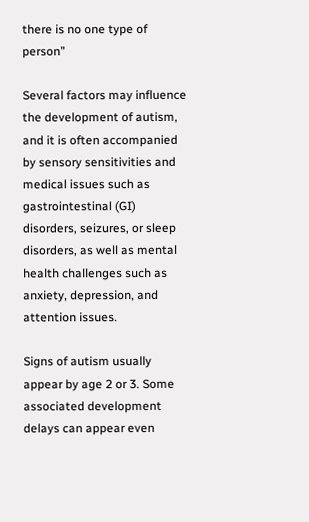there is no one type of person”

Several factors may influence the development of autism, and it is often accompanied by sensory sensitivities and medical issues such as gastrointestinal (GI) disorders, seizures, or sleep disorders, as well as mental health challenges such as anxiety, depression, and attention issues.

Signs of autism usually appear by age 2 or 3. Some associated development delays can appear even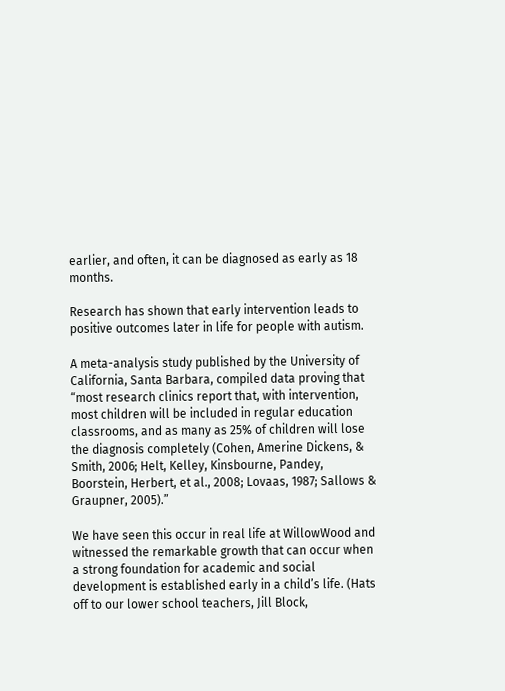earlier, and often, it can be diagnosed as early as 18 months.

Research has shown that early intervention leads to positive outcomes later in life for people with autism.

A meta-analysis study published by the University of California, Santa Barbara, compiled data proving that “most research clinics report that, with intervention, most children will be included in regular education classrooms, and as many as 25% of children will lose the diagnosis completely (Cohen, Amerine Dickens, & Smith, 2006; Helt, Kelley, Kinsbourne, Pandey, Boorstein, Herbert, et al., 2008; Lovaas, 1987; Sallows & Graupner, 2005).”

We have seen this occur in real life at WillowWood and witnessed the remarkable growth that can occur when a strong foundation for academic and social development is established early in a child’s life. (Hats off to our lower school teachers, Jill Block,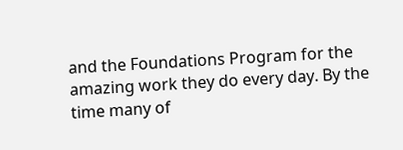and the Foundations Program for the amazing work they do every day. By the time many of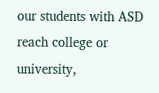our students with ASD reach college or university,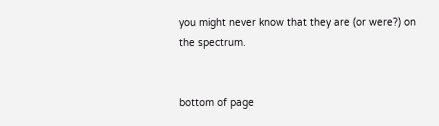you might never know that they are (or were?) on the spectrum.


bottom of page